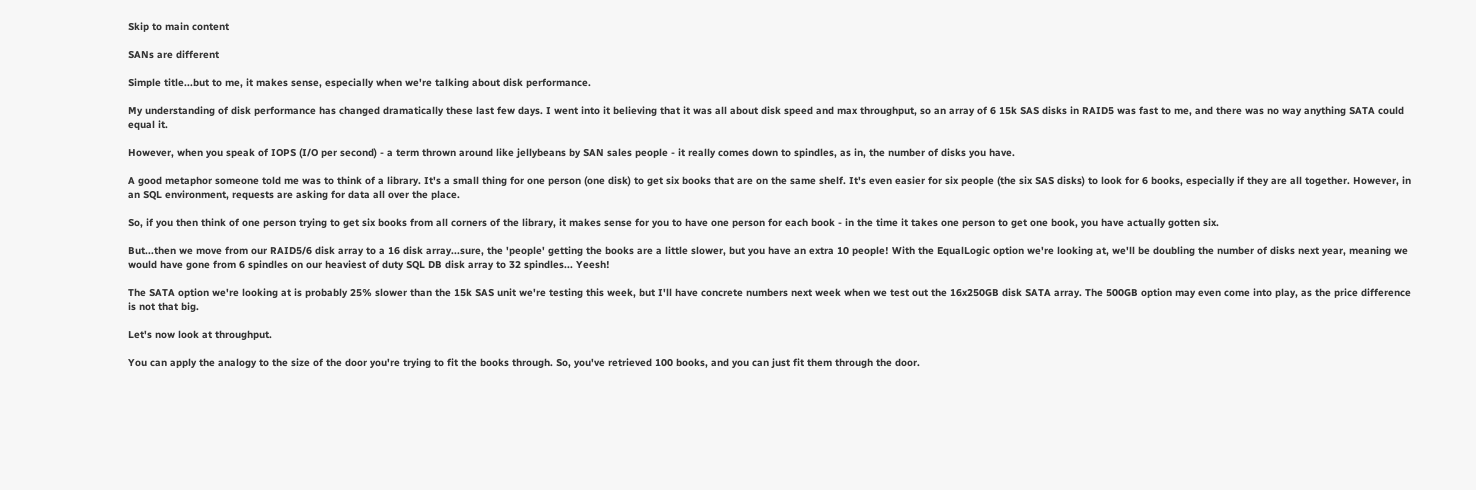Skip to main content

SANs are different

Simple title...but to me, it makes sense, especially when we're talking about disk performance.

My understanding of disk performance has changed dramatically these last few days. I went into it believing that it was all about disk speed and max throughput, so an array of 6 15k SAS disks in RAID5 was fast to me, and there was no way anything SATA could equal it.

However, when you speak of IOPS (I/O per second) - a term thrown around like jellybeans by SAN sales people - it really comes down to spindles, as in, the number of disks you have.

A good metaphor someone told me was to think of a library. It's a small thing for one person (one disk) to get six books that are on the same shelf. It's even easier for six people (the six SAS disks) to look for 6 books, especially if they are all together. However, in an SQL environment, requests are asking for data all over the place.

So, if you then think of one person trying to get six books from all corners of the library, it makes sense for you to have one person for each book - in the time it takes one person to get one book, you have actually gotten six.

But...then we move from our RAID5/6 disk array to a 16 disk array...sure, the 'people' getting the books are a little slower, but you have an extra 10 people! With the EqualLogic option we're looking at, we'll be doubling the number of disks next year, meaning we would have gone from 6 spindles on our heaviest of duty SQL DB disk array to 32 spindles... Yeesh!

The SATA option we're looking at is probably 25% slower than the 15k SAS unit we're testing this week, but I'll have concrete numbers next week when we test out the 16x250GB disk SATA array. The 500GB option may even come into play, as the price difference is not that big.

Let's now look at throughput.

You can apply the analogy to the size of the door you're trying to fit the books through. So, you've retrieved 100 books, and you can just fit them through the door.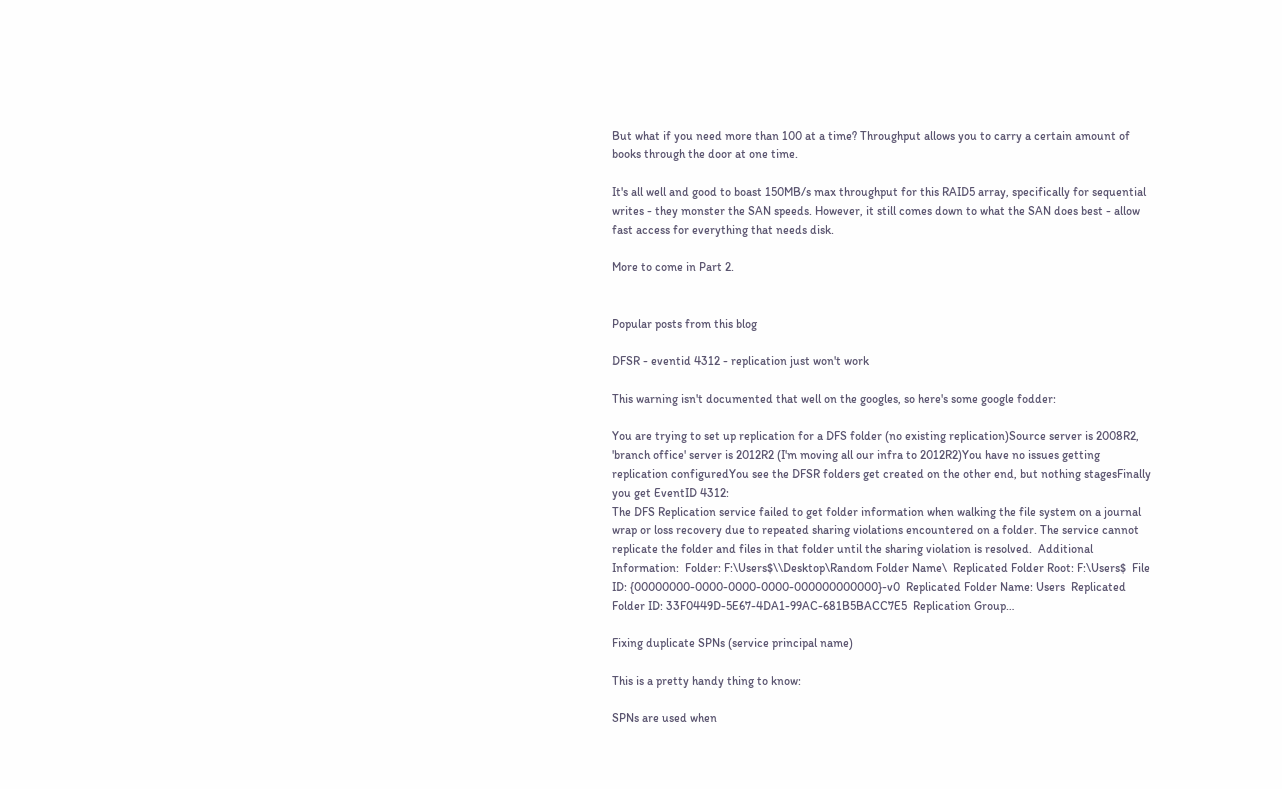But what if you need more than 100 at a time? Throughput allows you to carry a certain amount of books through the door at one time.

It's all well and good to boast 150MB/s max throughput for this RAID5 array, specifically for sequential writes - they monster the SAN speeds. However, it still comes down to what the SAN does best - allow fast access for everything that needs disk.

More to come in Part 2.


Popular posts from this blog

DFSR - eventid 4312 - replication just won't work

This warning isn't documented that well on the googles, so here's some google fodder:

You are trying to set up replication for a DFS folder (no existing replication)Source server is 2008R2, 'branch office' server is 2012R2 (I'm moving all our infra to 2012R2)You have no issues getting replication configuredYou see the DFSR folders get created on the other end, but nothing stagesFinally you get EventID 4312:
The DFS Replication service failed to get folder information when walking the file system on a journal wrap or loss recovery due to repeated sharing violations encountered on a folder. The service cannot replicate the folder and files in that folder until the sharing violation is resolved.  Additional Information:  Folder: F:\Users$\\Desktop\Random Folder Name\  Replicated Folder Root: F:\Users$  File ID: {00000000-0000-0000-0000-000000000000}-v0  Replicated Folder Name: Users  Replicated Folder ID: 33F0449D-5E67-4DA1-99AC-681B5BACC7E5  Replication Group…

Fixing duplicate SPNs (service principal name)

This is a pretty handy thing to know:

SPNs are used when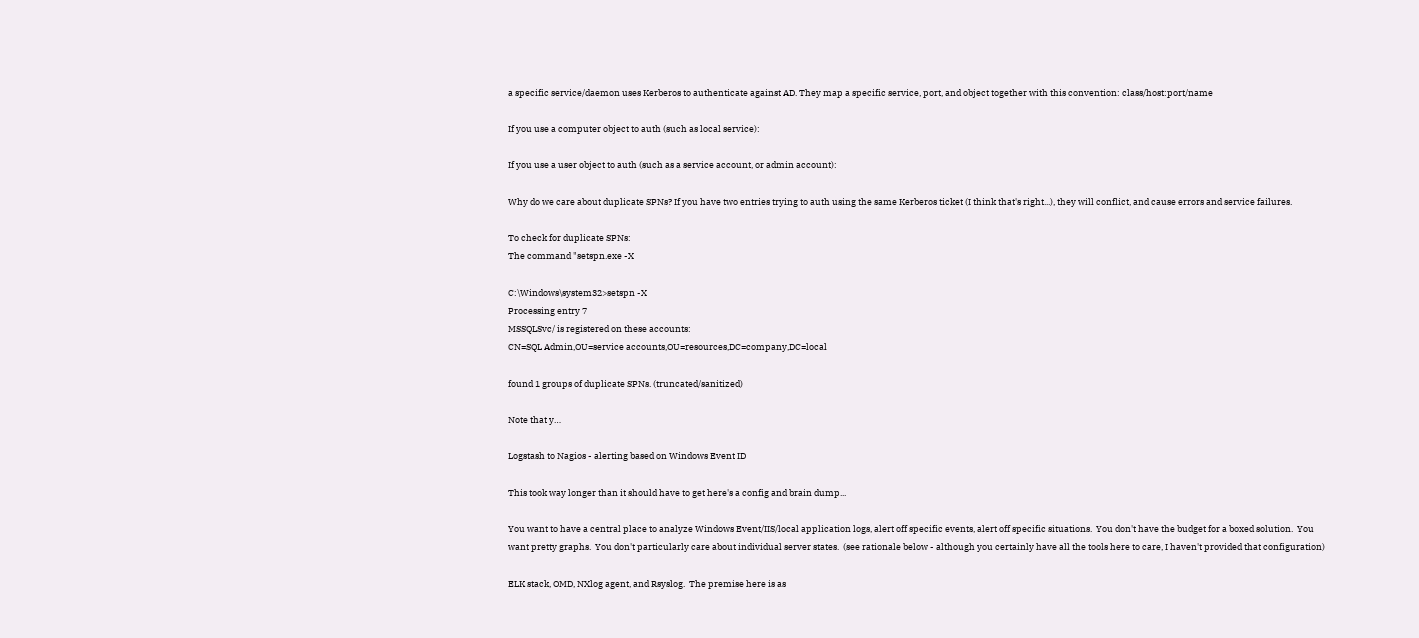a specific service/daemon uses Kerberos to authenticate against AD. They map a specific service, port, and object together with this convention: class/host:port/name

If you use a computer object to auth (such as local service):

If you use a user object to auth (such as a service account, or admin account):

Why do we care about duplicate SPNs? If you have two entries trying to auth using the same Kerberos ticket (I think that's right...), they will conflict, and cause errors and service failures.

To check for duplicate SPNs:
The command "setspn.exe -X

C:\Windows\system32>setspn -X
Processing entry 7
MSSQLSvc/ is registered on these accounts:
CN=SQL Admin,OU=service accounts,OU=resources,DC=company,DC=local

found 1 groups of duplicate SPNs. (truncated/sanitized)

Note that y…

Logstash to Nagios - alerting based on Windows Event ID

This took way longer than it should have to get here's a config and brain dump...

You want to have a central place to analyze Windows Event/IIS/local application logs, alert off specific events, alert off specific situations.  You don't have the budget for a boxed solution.  You want pretty graphs.  You don't particularly care about individual server states.  (see rationale below - although you certainly have all the tools here to care, I haven't provided that configuration)

ELK stack, OMD, NXlog agent, and Rsyslog.  The premise here is as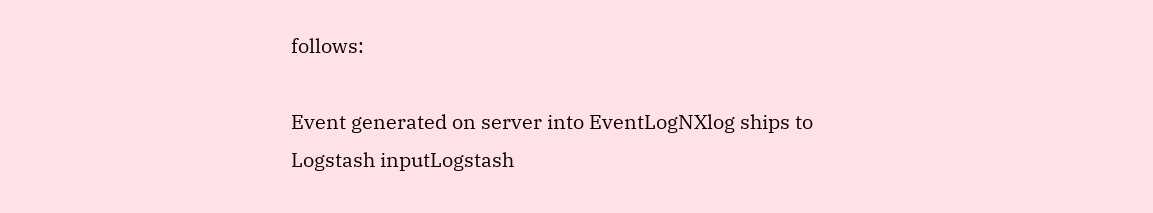follows:

Event generated on server into EventLogNXlog ships to Logstash inputLogstash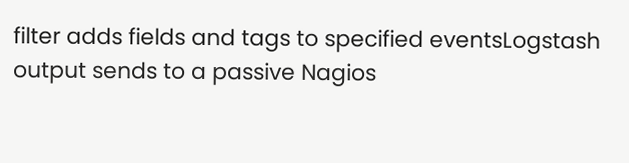filter adds fields and tags to specified eventsLogstash output sends to a passive Nagios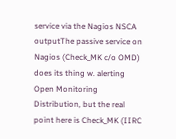service via the Nagios NSCA outputThe passive service on Nagios (Check_MK c/o OMD) does its thing w. alerting
Open Monitoring Distribution, but the real point here is Check_MK (IIRC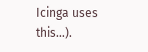Icinga uses this...).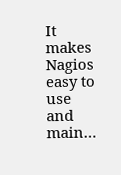It makes Nagios easy to use and main…